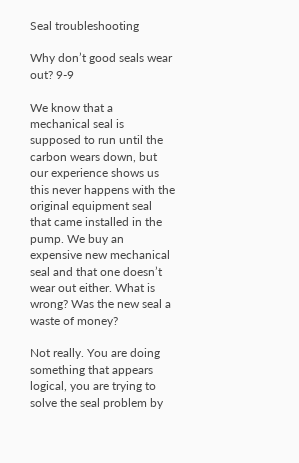Seal troubleshooting

Why don’t good seals wear out? 9-9

We know that a mechanical seal is supposed to run until the carbon wears down, but our experience shows us this never happens with the original equipment seal that came installed in the pump. We buy an expensive new mechanical seal and that one doesn’t wear out either. What is wrong? Was the new seal a waste of money?

Not really. You are doing something that appears logical, you are trying to solve the seal problem by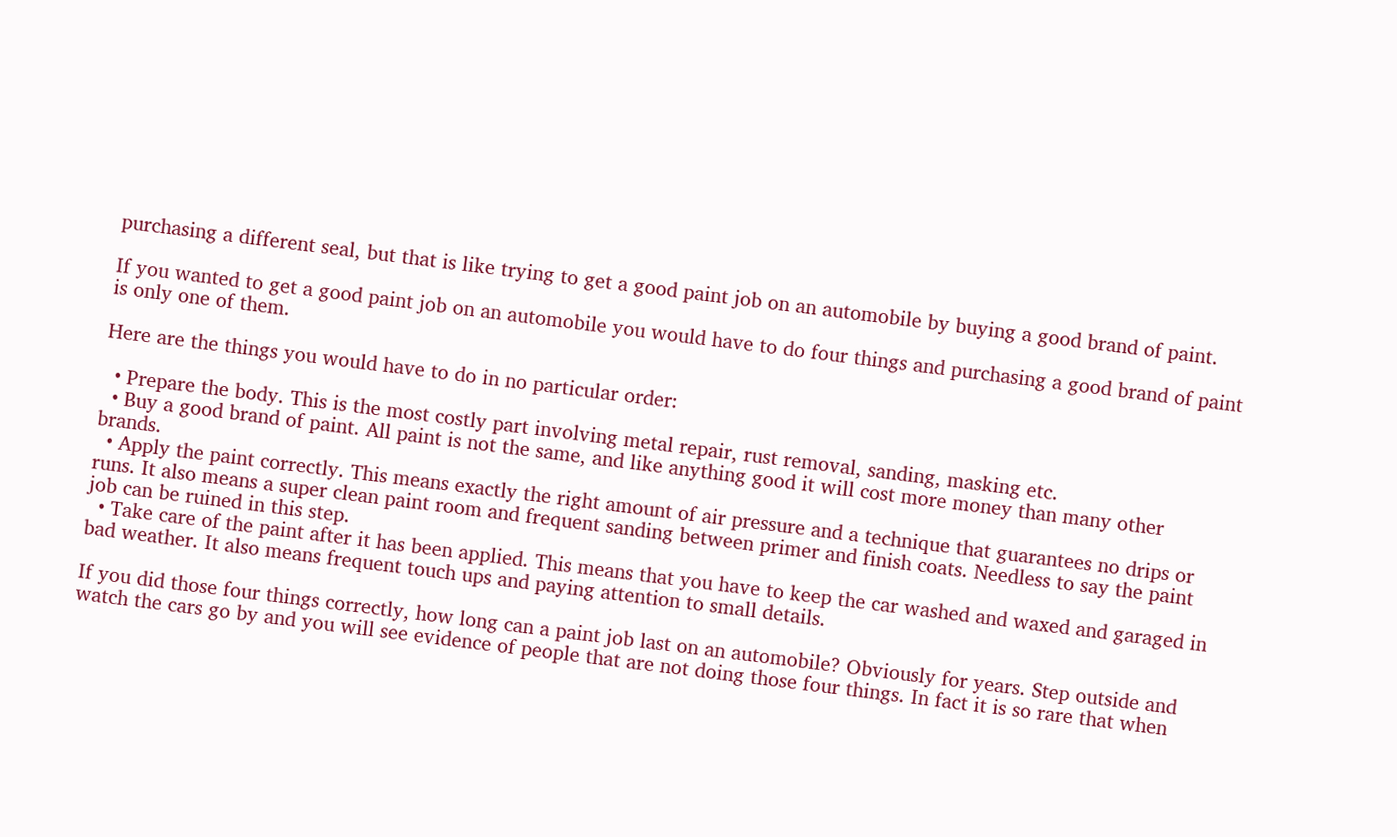purchasing a different seal, but that is like trying to get a good paint job on an automobile by buying a good brand of paint.

If you wanted to get a good paint job on an automobile you would have to do four things and purchasing a good brand of paint is only one of them.

Here are the things you would have to do in no particular order:

  • Prepare the body. This is the most costly part involving metal repair, rust removal, sanding, masking etc.
  • Buy a good brand of paint. All paint is not the same, and like anything good it will cost more money than many other brands.
  • Apply the paint correctly. This means exactly the right amount of air pressure and a technique that guarantees no drips or runs. It also means a super clean paint room and frequent sanding between primer and finish coats. Needless to say the paint job can be ruined in this step.
  • Take care of the paint after it has been applied. This means that you have to keep the car washed and waxed and garaged in bad weather. It also means frequent touch ups and paying attention to small details.

If you did those four things correctly, how long can a paint job last on an automobile? Obviously for years. Step outside and watch the cars go by and you will see evidence of people that are not doing those four things. In fact it is so rare that when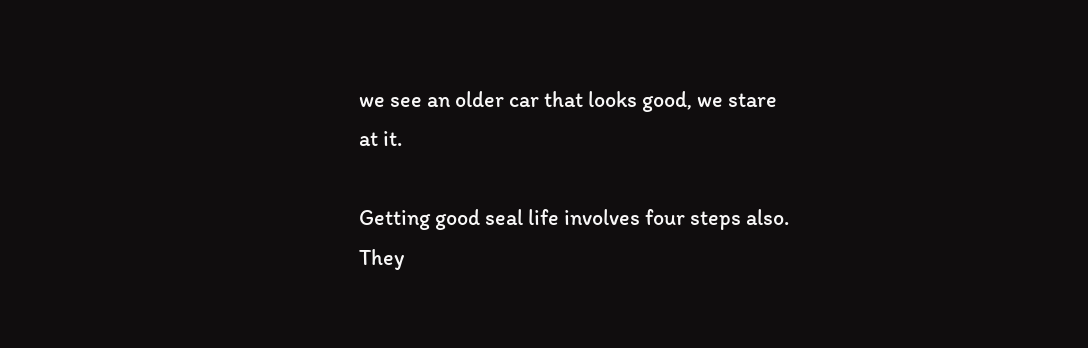we see an older car that looks good, we stare at it.

Getting good seal life involves four steps also. They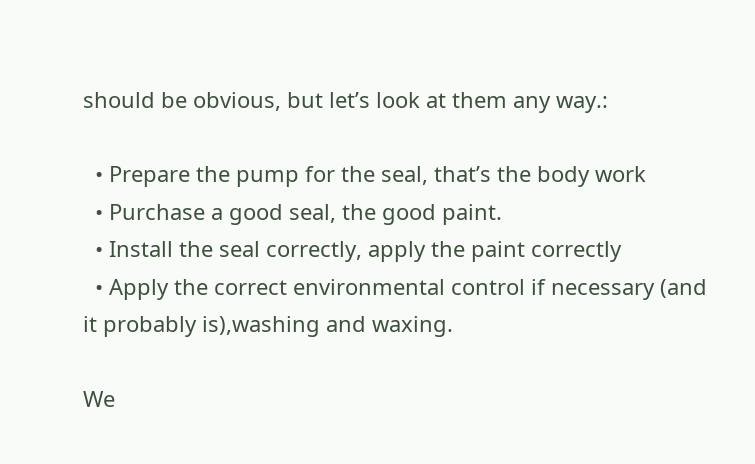should be obvious, but let’s look at them any way.:

  • Prepare the pump for the seal, that’s the body work
  • Purchase a good seal, the good paint.
  • Install the seal correctly, apply the paint correctly
  • Apply the correct environmental control if necessary (and it probably is),washing and waxing.

We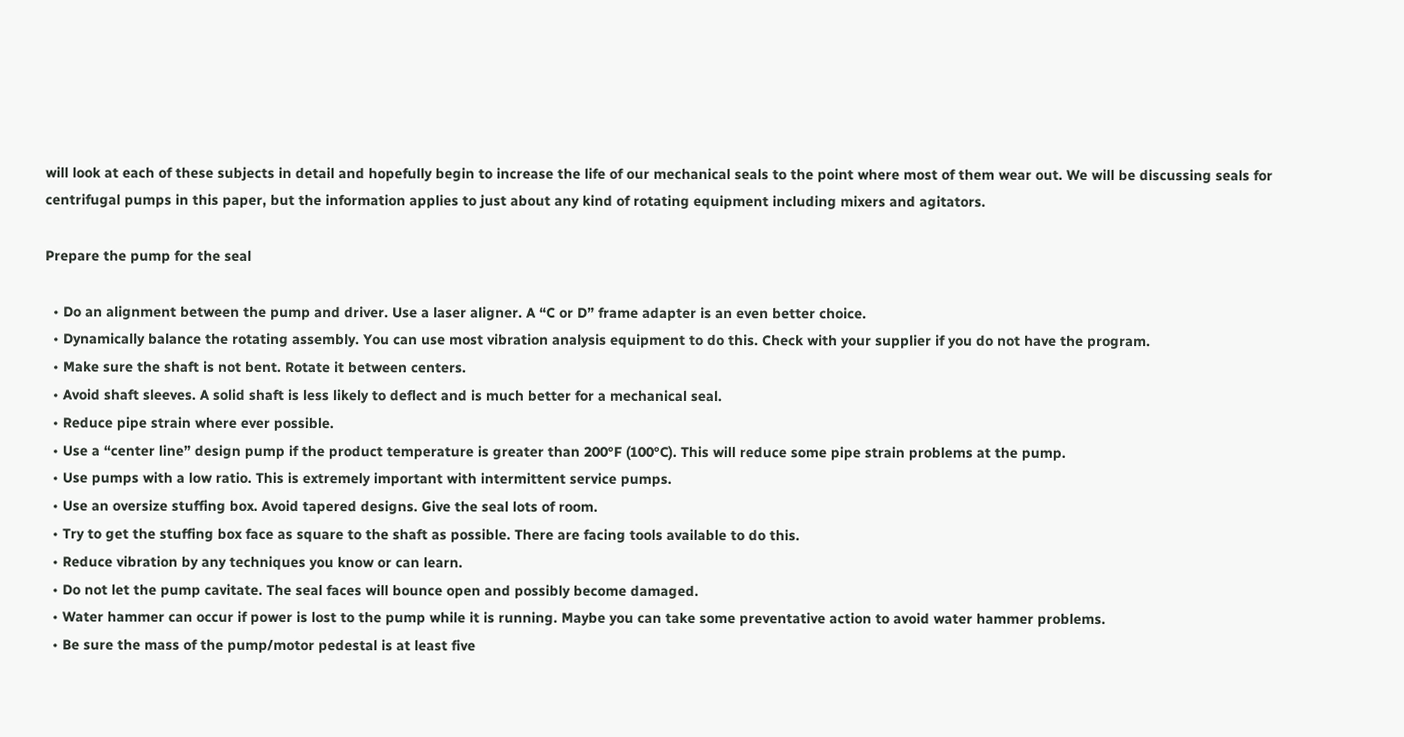will look at each of these subjects in detail and hopefully begin to increase the life of our mechanical seals to the point where most of them wear out. We will be discussing seals for centrifugal pumps in this paper, but the information applies to just about any kind of rotating equipment including mixers and agitators.

Prepare the pump for the seal

  • Do an alignment between the pump and driver. Use a laser aligner. A “C or D” frame adapter is an even better choice.
  • Dynamically balance the rotating assembly. You can use most vibration analysis equipment to do this. Check with your supplier if you do not have the program.
  • Make sure the shaft is not bent. Rotate it between centers.
  • Avoid shaft sleeves. A solid shaft is less likely to deflect and is much better for a mechanical seal.
  • Reduce pipe strain where ever possible.
  • Use a “center line” design pump if the product temperature is greater than 200°F (100°C). This will reduce some pipe strain problems at the pump.
  • Use pumps with a low ratio. This is extremely important with intermittent service pumps.
  • Use an oversize stuffing box. Avoid tapered designs. Give the seal lots of room.
  • Try to get the stuffing box face as square to the shaft as possible. There are facing tools available to do this.
  • Reduce vibration by any techniques you know or can learn.
  • Do not let the pump cavitate. The seal faces will bounce open and possibly become damaged.
  • Water hammer can occur if power is lost to the pump while it is running. Maybe you can take some preventative action to avoid water hammer problems.
  • Be sure the mass of the pump/motor pedestal is at least five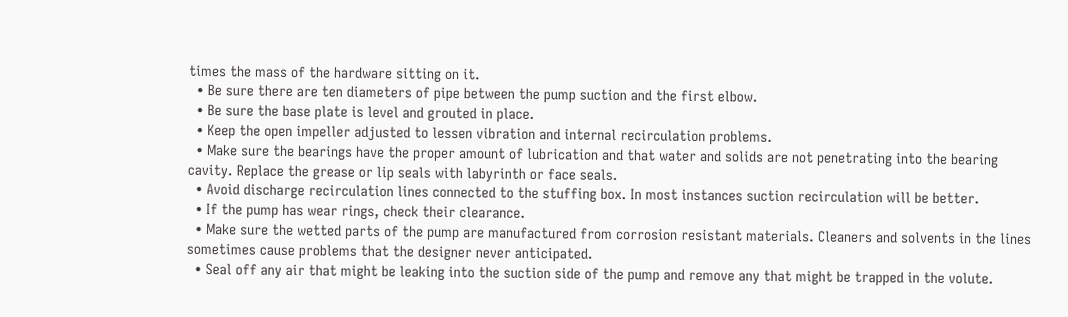times the mass of the hardware sitting on it.
  • Be sure there are ten diameters of pipe between the pump suction and the first elbow.
  • Be sure the base plate is level and grouted in place.
  • Keep the open impeller adjusted to lessen vibration and internal recirculation problems.
  • Make sure the bearings have the proper amount of lubrication and that water and solids are not penetrating into the bearing cavity. Replace the grease or lip seals with labyrinth or face seals.
  • Avoid discharge recirculation lines connected to the stuffing box. In most instances suction recirculation will be better.
  • If the pump has wear rings, check their clearance.
  • Make sure the wetted parts of the pump are manufactured from corrosion resistant materials. Cleaners and solvents in the lines sometimes cause problems that the designer never anticipated.
  • Seal off any air that might be leaking into the suction side of the pump and remove any that might be trapped in the volute.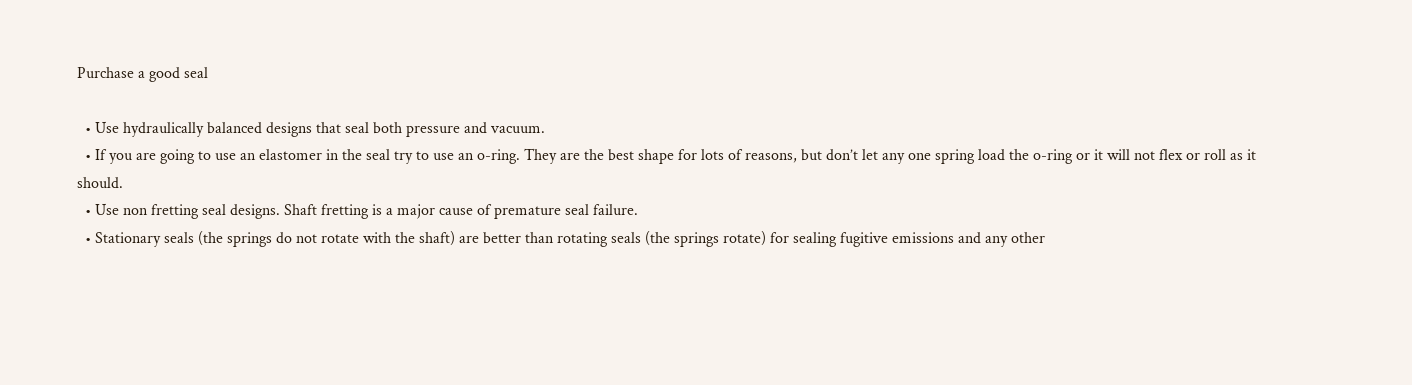Purchase a good seal

  • Use hydraulically balanced designs that seal both pressure and vacuum.
  • If you are going to use an elastomer in the seal try to use an o-ring. They are the best shape for lots of reasons, but don’t let any one spring load the o-ring or it will not flex or roll as it should.
  • Use non fretting seal designs. Shaft fretting is a major cause of premature seal failure.
  • Stationary seals (the springs do not rotate with the shaft) are better than rotating seals (the springs rotate) for sealing fugitive emissions and any other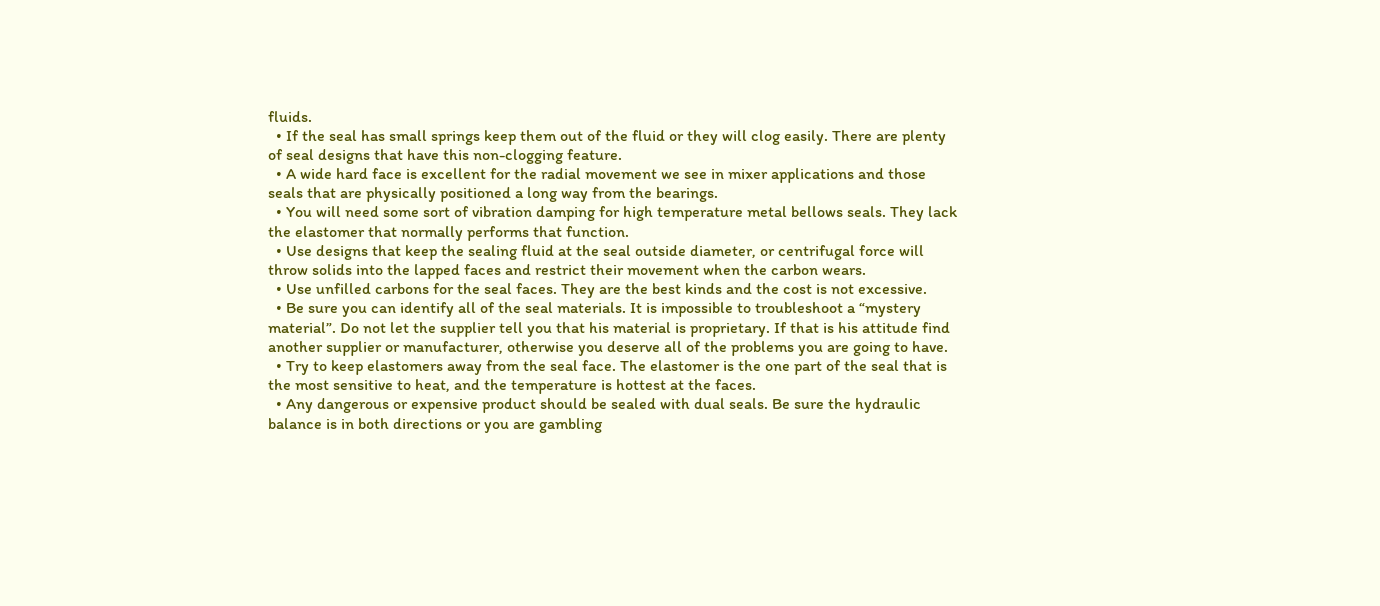fluids.
  • If the seal has small springs keep them out of the fluid or they will clog easily. There are plenty of seal designs that have this non-clogging feature.
  • A wide hard face is excellent for the radial movement we see in mixer applications and those seals that are physically positioned a long way from the bearings.
  • You will need some sort of vibration damping for high temperature metal bellows seals. They lack the elastomer that normally performs that function.
  • Use designs that keep the sealing fluid at the seal outside diameter, or centrifugal force will throw solids into the lapped faces and restrict their movement when the carbon wears.
  • Use unfilled carbons for the seal faces. They are the best kinds and the cost is not excessive.
  • Be sure you can identify all of the seal materials. It is impossible to troubleshoot a “mystery material”. Do not let the supplier tell you that his material is proprietary. If that is his attitude find another supplier or manufacturer, otherwise you deserve all of the problems you are going to have.
  • Try to keep elastomers away from the seal face. The elastomer is the one part of the seal that is the most sensitive to heat, and the temperature is hottest at the faces.
  • Any dangerous or expensive product should be sealed with dual seals. Be sure the hydraulic balance is in both directions or you are gambling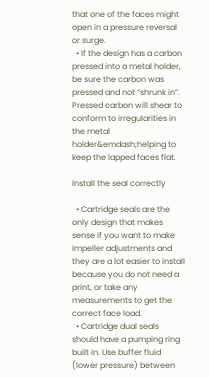that one of the faces might open in a pressure reversal or surge.
  • If the design has a carbon pressed into a metal holder, be sure the carbon was pressed and not “shrunk in”. Pressed carbon will shear to conform to irregularities in the metal holder&emdash;helping to keep the lapped faces flat.

Install the seal correctly

  • Cartridge seals are the only design that makes sense if you want to make impeller adjustments and they are a lot easier to install because you do not need a print, or take any measurements to get the correct face load.
  • Cartridge dual seals should have a pumping ring built in. Use buffer fluid (lower pressure) between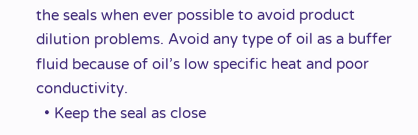the seals when ever possible to avoid product dilution problems. Avoid any type of oil as a buffer fluid because of oil’s low specific heat and poor conductivity.
  • Keep the seal as close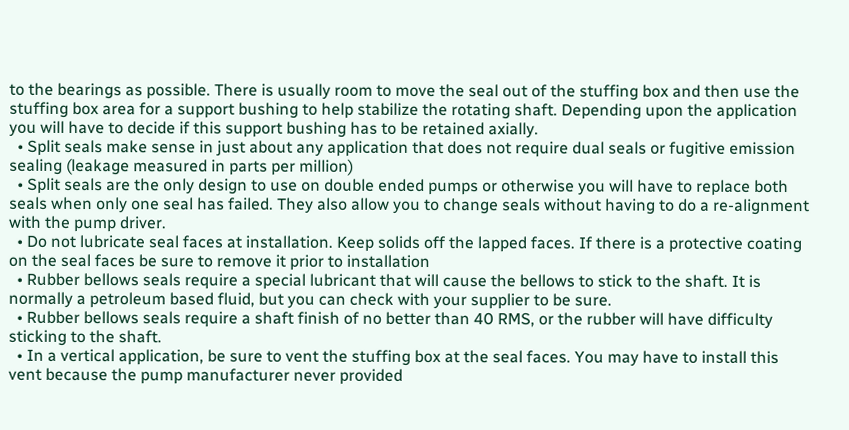to the bearings as possible. There is usually room to move the seal out of the stuffing box and then use the stuffing box area for a support bushing to help stabilize the rotating shaft. Depending upon the application you will have to decide if this support bushing has to be retained axially.
  • Split seals make sense in just about any application that does not require dual seals or fugitive emission sealing (leakage measured in parts per million)
  • Split seals are the only design to use on double ended pumps or otherwise you will have to replace both seals when only one seal has failed. They also allow you to change seals without having to do a re-alignment with the pump driver.
  • Do not lubricate seal faces at installation. Keep solids off the lapped faces. If there is a protective coating on the seal faces be sure to remove it prior to installation
  • Rubber bellows seals require a special lubricant that will cause the bellows to stick to the shaft. It is normally a petroleum based fluid, but you can check with your supplier to be sure.
  • Rubber bellows seals require a shaft finish of no better than 40 RMS, or the rubber will have difficulty sticking to the shaft.
  • In a vertical application, be sure to vent the stuffing box at the seal faces. You may have to install this vent because the pump manufacturer never provided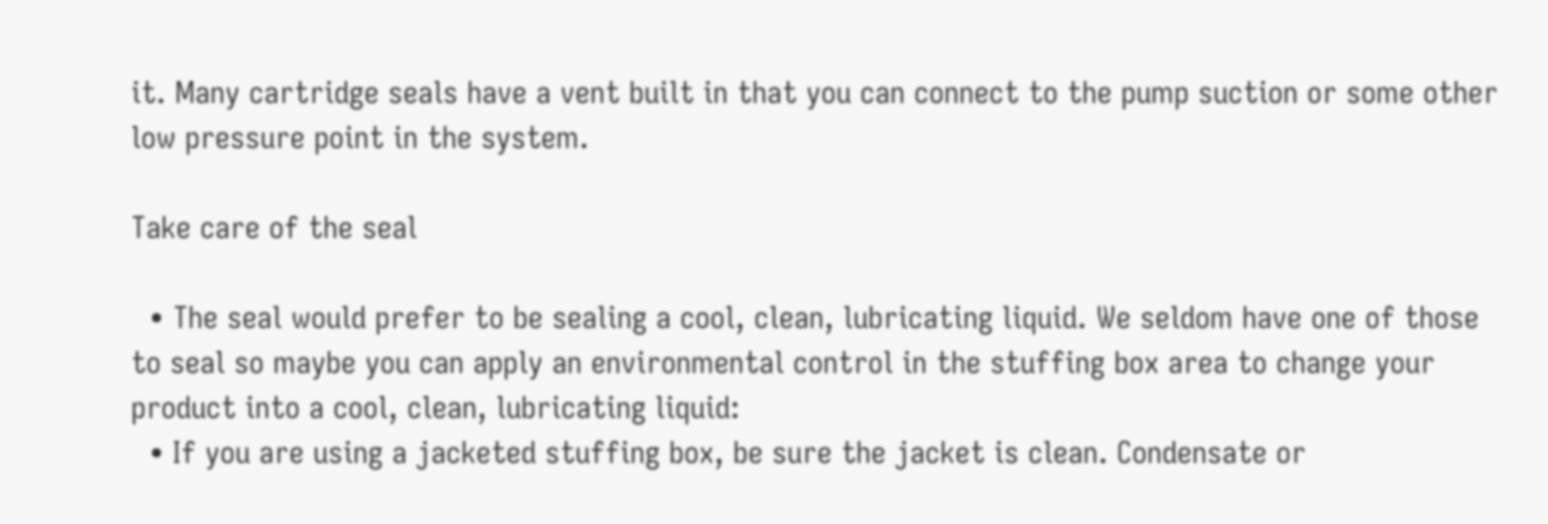it. Many cartridge seals have a vent built in that you can connect to the pump suction or some other low pressure point in the system.

Take care of the seal

  • The seal would prefer to be sealing a cool, clean, lubricating liquid. We seldom have one of those to seal so maybe you can apply an environmental control in the stuffing box area to change your product into a cool, clean, lubricating liquid:
  • If you are using a jacketed stuffing box, be sure the jacket is clean. Condensate or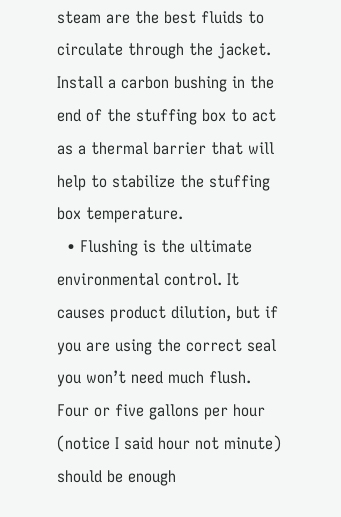steam are the best fluids to circulate through the jacket. Install a carbon bushing in the end of the stuffing box to act as a thermal barrier that will help to stabilize the stuffing box temperature.
  • Flushing is the ultimate environmental control. It causes product dilution, but if you are using the correct seal you won’t need much flush. Four or five gallons per hour (notice I said hour not minute) should be enough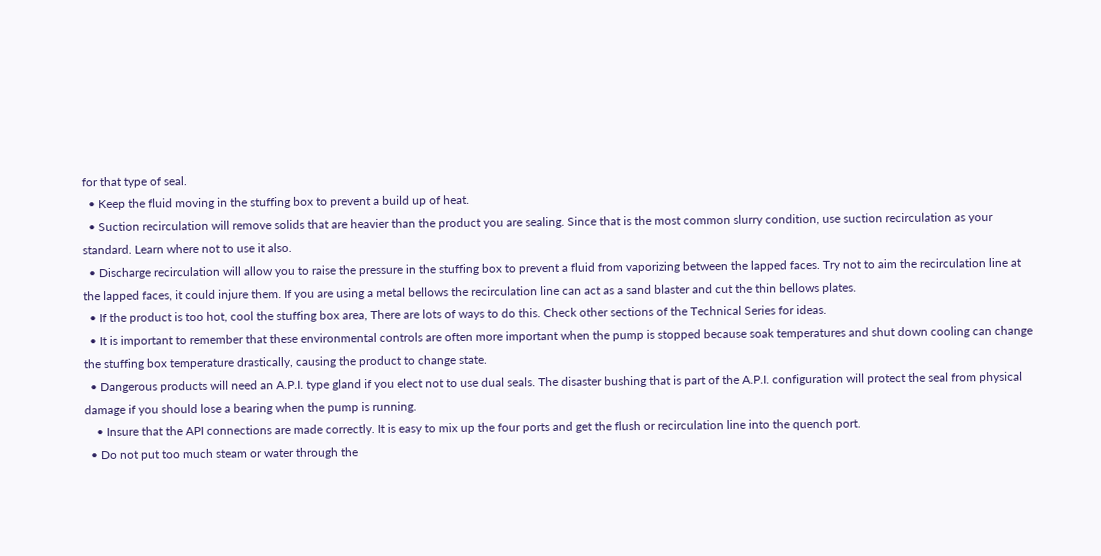for that type of seal.
  • Keep the fluid moving in the stuffing box to prevent a build up of heat.
  • Suction recirculation will remove solids that are heavier than the product you are sealing. Since that is the most common slurry condition, use suction recirculation as your standard. Learn where not to use it also.
  • Discharge recirculation will allow you to raise the pressure in the stuffing box to prevent a fluid from vaporizing between the lapped faces. Try not to aim the recirculation line at the lapped faces, it could injure them. If you are using a metal bellows the recirculation line can act as a sand blaster and cut the thin bellows plates.
  • If the product is too hot, cool the stuffing box area, There are lots of ways to do this. Check other sections of the Technical Series for ideas.
  • It is important to remember that these environmental controls are often more important when the pump is stopped because soak temperatures and shut down cooling can change the stuffing box temperature drastically, causing the product to change state.
  • Dangerous products will need an A.P.I. type gland if you elect not to use dual seals. The disaster bushing that is part of the A.P.I. configuration will protect the seal from physical damage if you should lose a bearing when the pump is running.
    • Insure that the API connections are made correctly. It is easy to mix up the four ports and get the flush or recirculation line into the quench port.
  • Do not put too much steam or water through the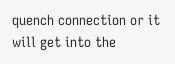quench connection or it will get into the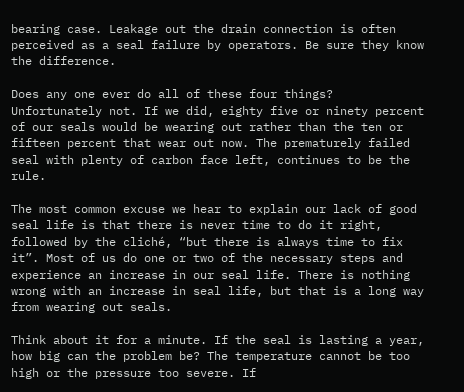bearing case. Leakage out the drain connection is often perceived as a seal failure by operators. Be sure they know the difference.

Does any one ever do all of these four things? Unfortunately not. If we did, eighty five or ninety percent of our seals would be wearing out rather than the ten or fifteen percent that wear out now. The prematurely failed seal with plenty of carbon face left, continues to be the rule.

The most common excuse we hear to explain our lack of good seal life is that there is never time to do it right, followed by the cliché, “but there is always time to fix it”. Most of us do one or two of the necessary steps and experience an increase in our seal life. There is nothing wrong with an increase in seal life, but that is a long way from wearing out seals.

Think about it for a minute. If the seal is lasting a year, how big can the problem be? The temperature cannot be too high or the pressure too severe. If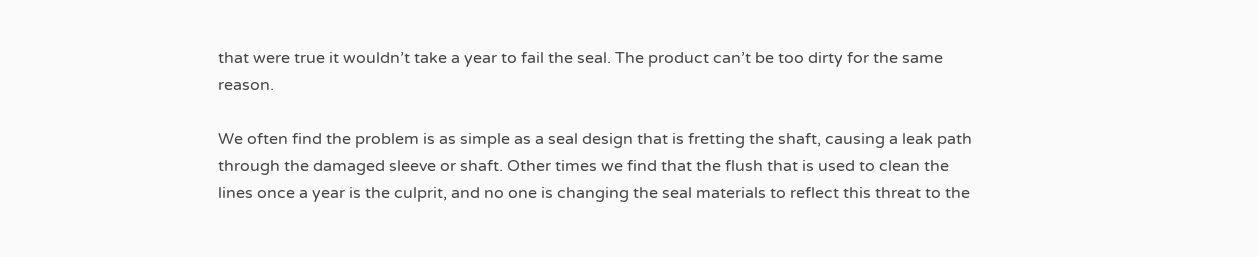that were true it wouldn’t take a year to fail the seal. The product can’t be too dirty for the same reason.

We often find the problem is as simple as a seal design that is fretting the shaft, causing a leak path through the damaged sleeve or shaft. Other times we find that the flush that is used to clean the lines once a year is the culprit, and no one is changing the seal materials to reflect this threat to the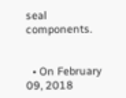seal components.


  • On February 09, 2018